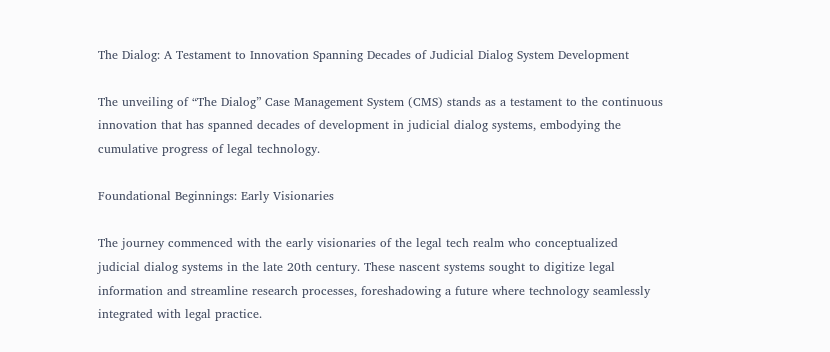The Dialog: A Testament to Innovation Spanning Decades of Judicial Dialog System Development

The unveiling of “The Dialog” Case Management System (CMS) stands as a testament to the continuous innovation that has spanned decades of development in judicial dialog systems, embodying the cumulative progress of legal technology.

Foundational Beginnings: Early Visionaries

The journey commenced with the early visionaries of the legal tech realm who conceptualized judicial dialog systems in the late 20th century. These nascent systems sought to digitize legal information and streamline research processes, foreshadowing a future where technology seamlessly integrated with legal practice.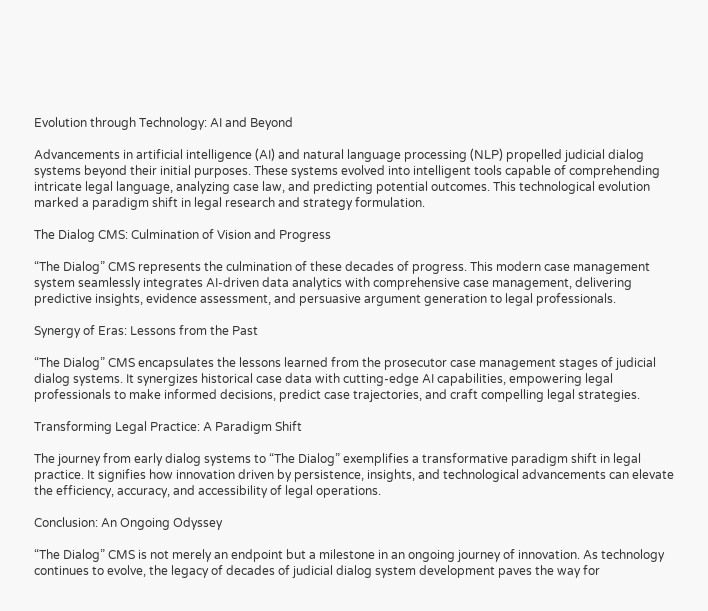Evolution through Technology: AI and Beyond

Advancements in artificial intelligence (AI) and natural language processing (NLP) propelled judicial dialog systems beyond their initial purposes. These systems evolved into intelligent tools capable of comprehending intricate legal language, analyzing case law, and predicting potential outcomes. This technological evolution marked a paradigm shift in legal research and strategy formulation.

The Dialog CMS: Culmination of Vision and Progress

“The Dialog” CMS represents the culmination of these decades of progress. This modern case management system seamlessly integrates AI-driven data analytics with comprehensive case management, delivering predictive insights, evidence assessment, and persuasive argument generation to legal professionals.

Synergy of Eras: Lessons from the Past

“The Dialog” CMS encapsulates the lessons learned from the prosecutor case management stages of judicial dialog systems. It synergizes historical case data with cutting-edge AI capabilities, empowering legal professionals to make informed decisions, predict case trajectories, and craft compelling legal strategies.

Transforming Legal Practice: A Paradigm Shift

The journey from early dialog systems to “The Dialog” exemplifies a transformative paradigm shift in legal practice. It signifies how innovation driven by persistence, insights, and technological advancements can elevate the efficiency, accuracy, and accessibility of legal operations.

Conclusion: An Ongoing Odyssey

“The Dialog” CMS is not merely an endpoint but a milestone in an ongoing journey of innovation. As technology continues to evolve, the legacy of decades of judicial dialog system development paves the way for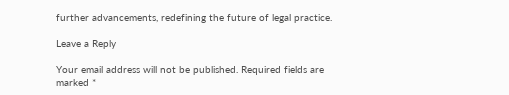further advancements, redefining the future of legal practice.

Leave a Reply

Your email address will not be published. Required fields are marked *